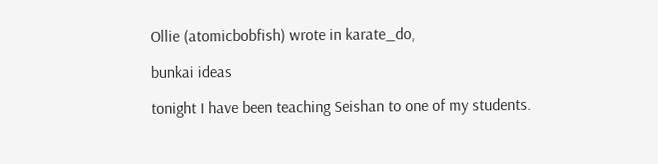Ollie (atomicbobfish) wrote in karate_do,

bunkai ideas

tonight I have been teaching Seishan to one of my students.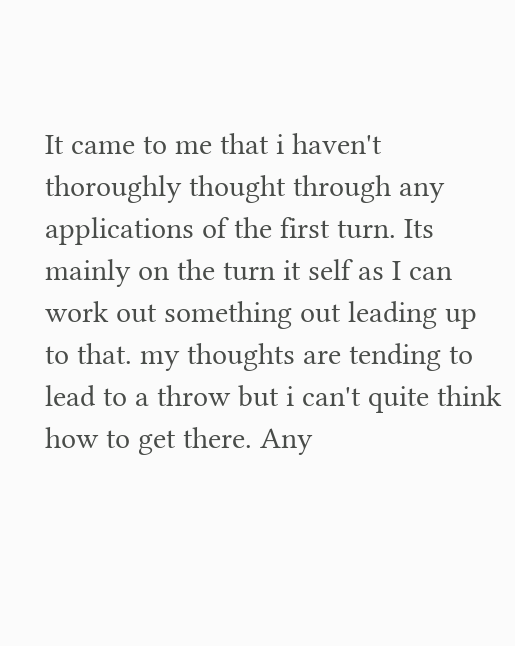It came to me that i haven't thoroughly thought through any applications of the first turn. Its mainly on the turn it self as I can work out something out leading up to that. my thoughts are tending to lead to a throw but i can't quite think how to get there. Any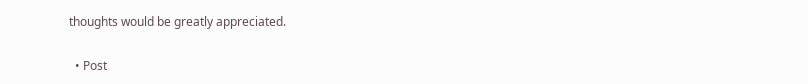thoughts would be greatly appreciated.

  • Post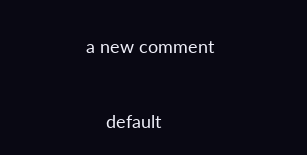a new comment


    default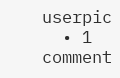userpic
  • 1 comment